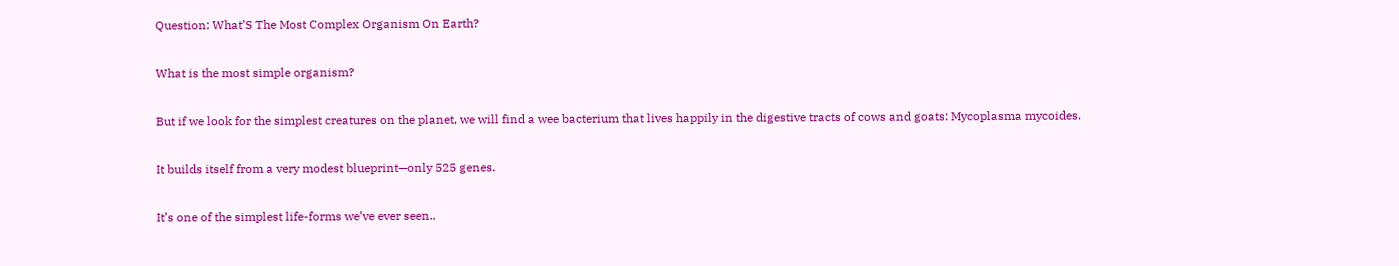Question: What’S The Most Complex Organism On Earth?

What is the most simple organism?

But if we look for the simplest creatures on the planet, we will find a wee bacterium that lives happily in the digestive tracts of cows and goats: Mycoplasma mycoides.

It builds itself from a very modest blueprint—only 525 genes.

It’s one of the simplest life-forms we’ve ever seen..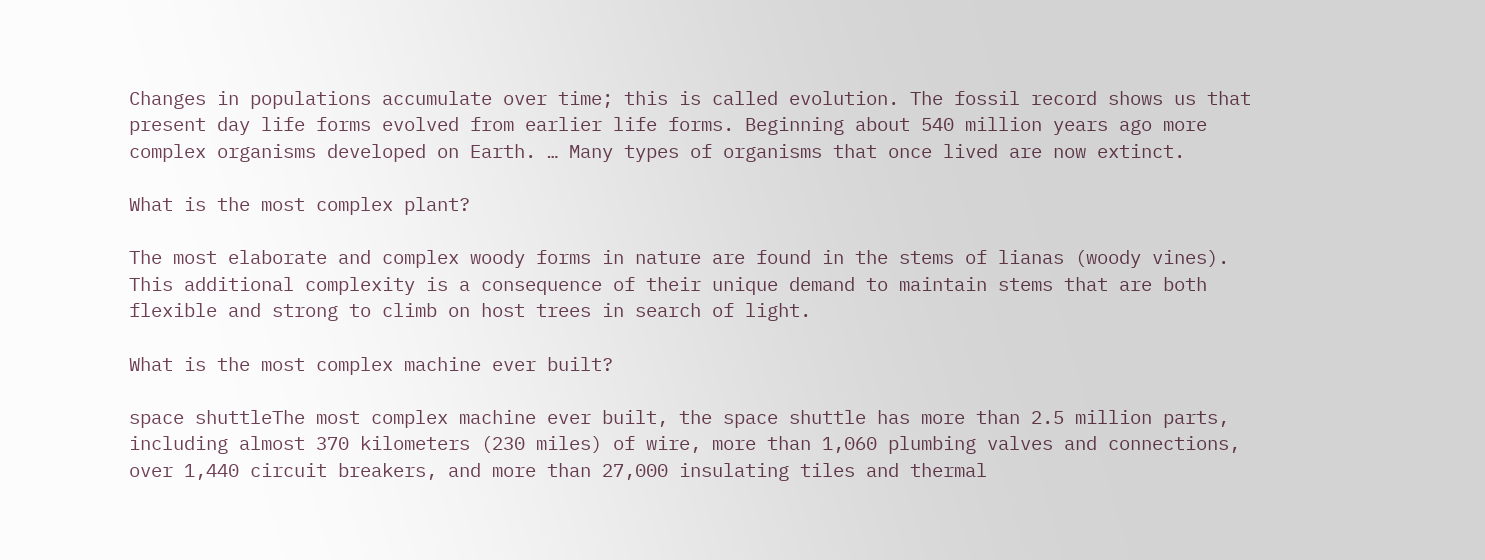Changes in populations accumulate over time; this is called evolution. The fossil record shows us that present day life forms evolved from earlier life forms. Beginning about 540 million years ago more complex organisms developed on Earth. … Many types of organisms that once lived are now extinct.

What is the most complex plant?

The most elaborate and complex woody forms in nature are found in the stems of lianas (woody vines). This additional complexity is a consequence of their unique demand to maintain stems that are both flexible and strong to climb on host trees in search of light.

What is the most complex machine ever built?

space shuttleThe most complex machine ever built, the space shuttle has more than 2.5 million parts, including almost 370 kilometers (230 miles) of wire, more than 1,060 plumbing valves and connections, over 1,440 circuit breakers, and more than 27,000 insulating tiles and thermal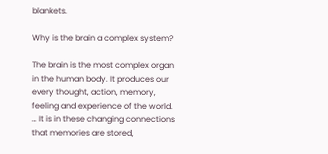blankets.

Why is the brain a complex system?

The brain is the most complex organ in the human body. It produces our every thought, action, memory, feeling and experience of the world. … It is in these changing connections that memories are stored,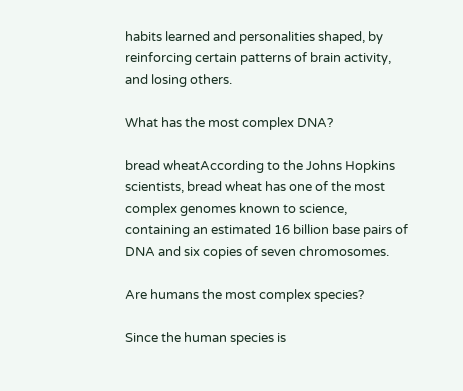habits learned and personalities shaped, by reinforcing certain patterns of brain activity, and losing others.

What has the most complex DNA?

bread wheatAccording to the Johns Hopkins scientists, bread wheat has one of the most complex genomes known to science, containing an estimated 16 billion base pairs of DNA and six copies of seven chromosomes.

Are humans the most complex species?

Since the human species is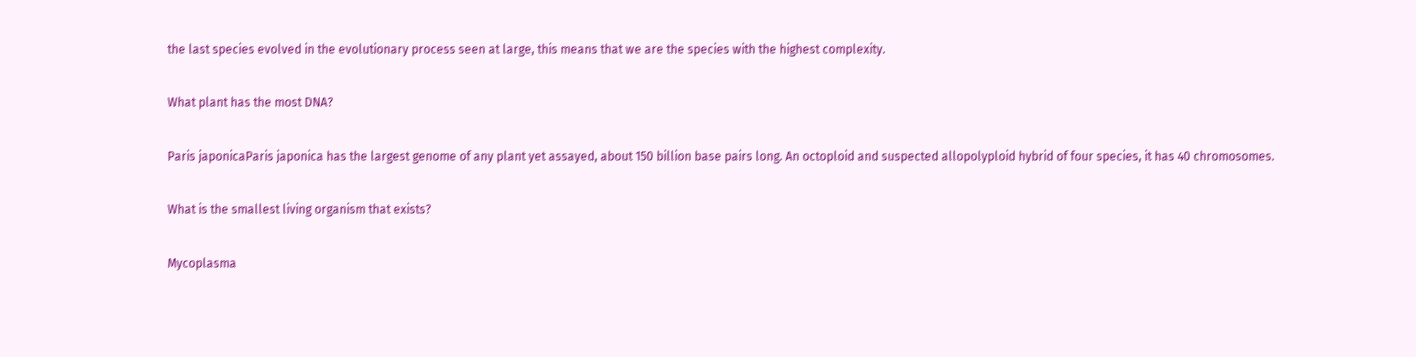the last species evolved in the evolutionary process seen at large, this means that we are the species with the highest complexity.

What plant has the most DNA?

Paris japonicaParis japonica has the largest genome of any plant yet assayed, about 150 billion base pairs long. An octoploid and suspected allopolyploid hybrid of four species, it has 40 chromosomes.

What is the smallest living organism that exists?

Mycoplasma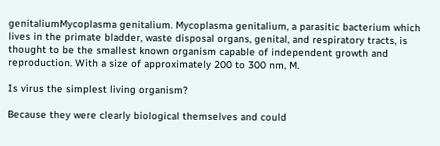genitaliumMycoplasma genitalium. Mycoplasma genitalium, a parasitic bacterium which lives in the primate bladder, waste disposal organs, genital, and respiratory tracts, is thought to be the smallest known organism capable of independent growth and reproduction. With a size of approximately 200 to 300 nm, M.

Is virus the simplest living organism?

Because they were clearly biological themselves and could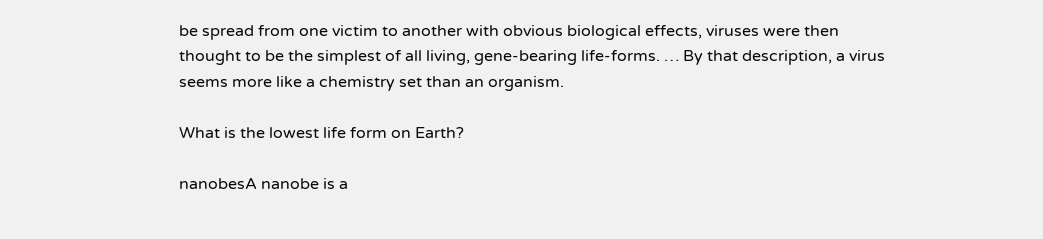be spread from one victim to another with obvious biological effects, viruses were then thought to be the simplest of all living, gene-bearing life-forms. … By that description, a virus seems more like a chemistry set than an organism.

What is the lowest life form on Earth?

nanobesA nanobe is a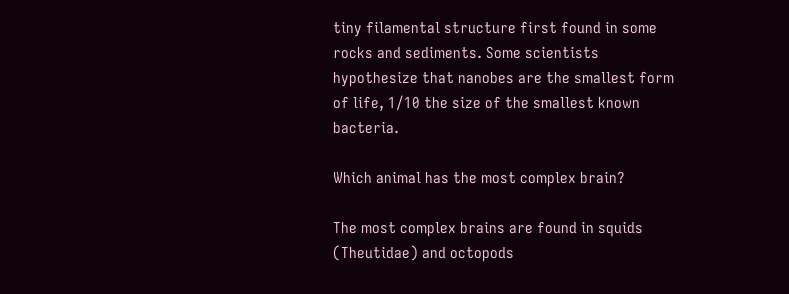tiny filamental structure first found in some rocks and sediments. Some scientists hypothesize that nanobes are the smallest form of life, 1/10 the size of the smallest known bacteria.

Which animal has the most complex brain?

The most complex brains are found in squids (Theutidae) and octopods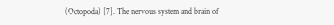(Octopoda) [7]. The nervous system and brain of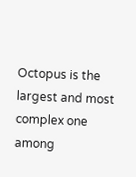Octopus is the largest and most complex one among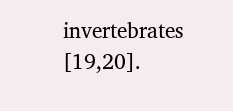invertebrates [19,20].